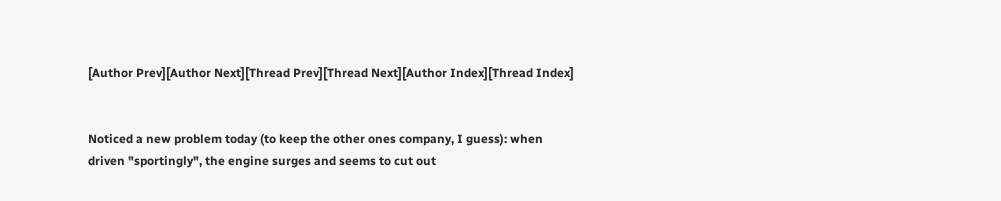[Author Prev][Author Next][Thread Prev][Thread Next][Author Index][Thread Index]


Noticed a new problem today (to keep the other ones company, I guess): when
driven "sportingly", the engine surges and seems to cut out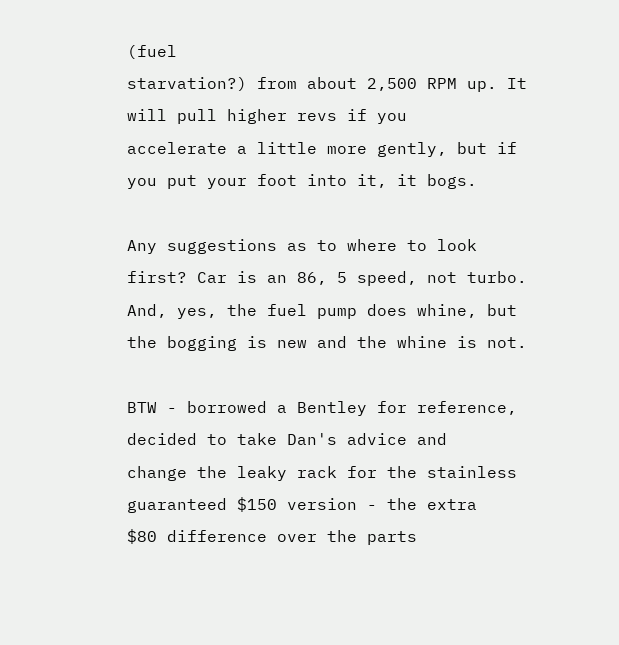(fuel
starvation?) from about 2,500 RPM up. It will pull higher revs if you
accelerate a little more gently, but if you put your foot into it, it bogs.

Any suggestions as to where to look first? Car is an 86, 5 speed, not turbo.
And, yes, the fuel pump does whine, but the bogging is new and the whine is not.

BTW - borrowed a Bentley for reference, decided to take Dan's advice and
change the leaky rack for the stainless guaranteed $150 version - the extra
$80 difference over the parts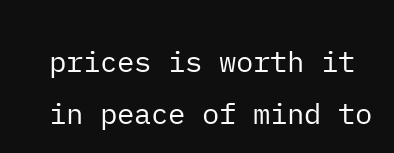prices is worth it in peace of mind to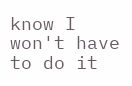know I
won't have to do it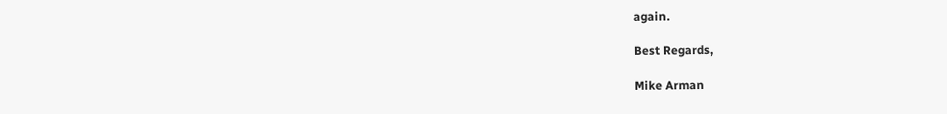again.

Best Regards,

Mike Arman